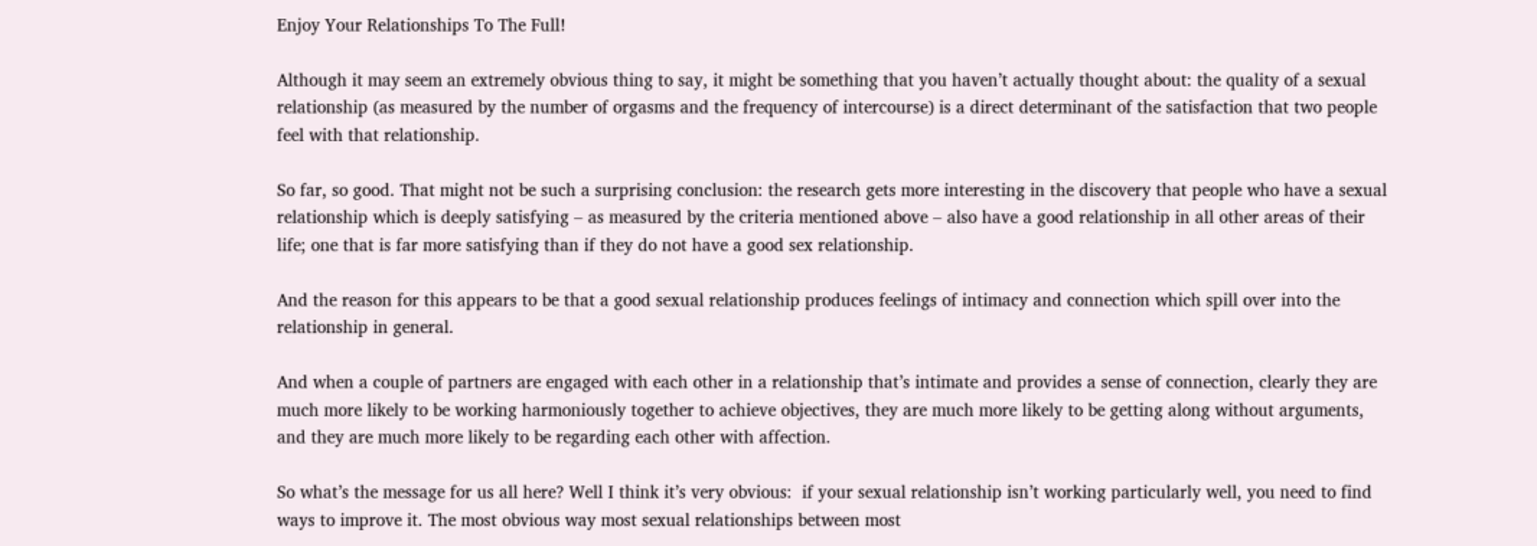Enjoy Your Relationships To The Full!

Although it may seem an extremely obvious thing to say, it might be something that you haven’t actually thought about: the quality of a sexual relationship (as measured by the number of orgasms and the frequency of intercourse) is a direct determinant of the satisfaction that two people feel with that relationship.

So far, so good. That might not be such a surprising conclusion: the research gets more interesting in the discovery that people who have a sexual relationship which is deeply satisfying – as measured by the criteria mentioned above – also have a good relationship in all other areas of their life; one that is far more satisfying than if they do not have a good sex relationship.

And the reason for this appears to be that a good sexual relationship produces feelings of intimacy and connection which spill over into the relationship in general.

And when a couple of partners are engaged with each other in a relationship that’s intimate and provides a sense of connection, clearly they are much more likely to be working harmoniously together to achieve objectives, they are much more likely to be getting along without arguments, and they are much more likely to be regarding each other with affection.

So what’s the message for us all here? Well I think it’s very obvious:  if your sexual relationship isn’t working particularly well, you need to find ways to improve it. The most obvious way most sexual relationships between most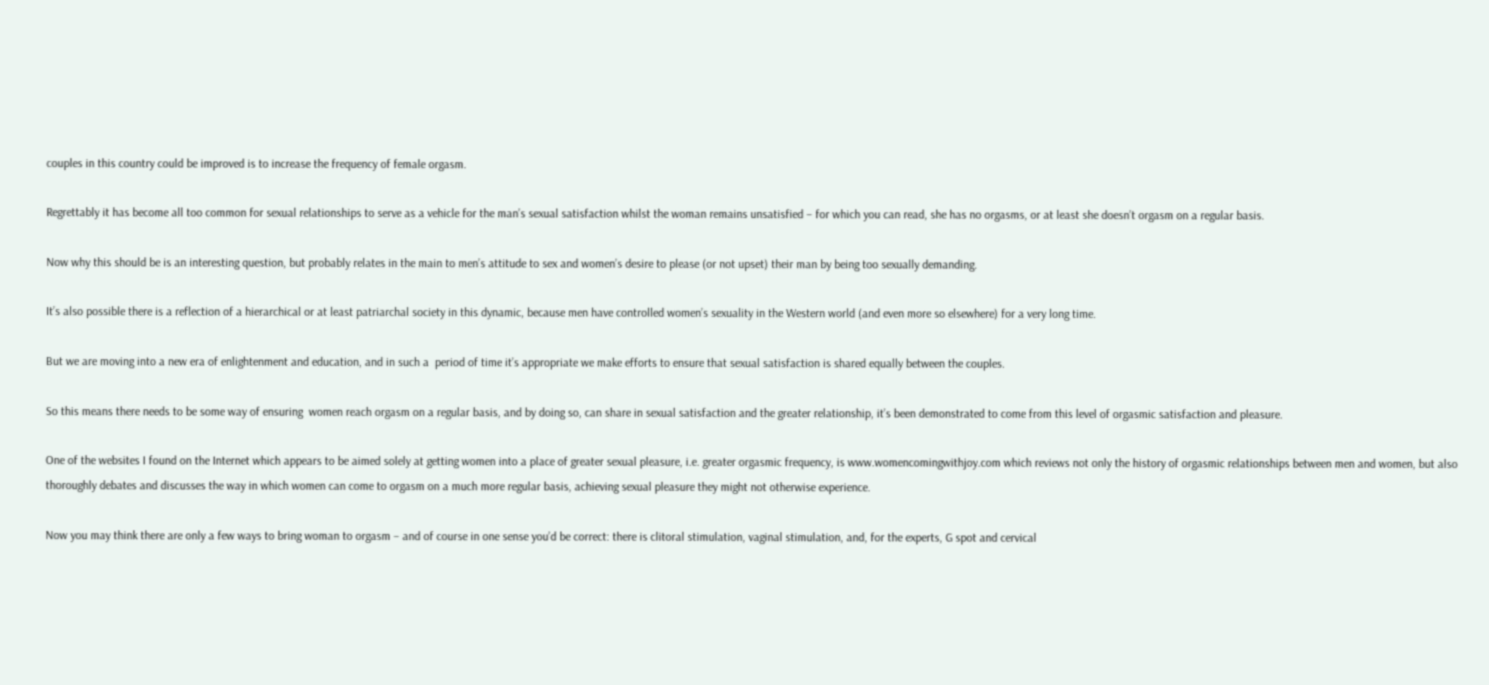couples in this country could be improved is to increase the frequency of female orgasm.

Regrettably it has become all too common for sexual relationships to serve as a vehicle for the man’s sexual satisfaction whilst the woman remains unsatisfied – for which you can read, she has no orgasms, or at least she doesn’t orgasm on a regular basis.

Now why this should be is an interesting question, but probably relates in the main to men’s attitude to sex and women’s desire to please (or not upset) their man by being too sexually demanding.

It’s also possible there is a reflection of a hierarchical or at least patriarchal society in this dynamic, because men have controlled women’s sexuality in the Western world (and even more so elsewhere) for a very long time.

But we are moving into a new era of enlightenment and education, and in such a  period of time it’s appropriate we make efforts to ensure that sexual satisfaction is shared equally between the couples.

So this means there needs to be some way of ensuring  women reach orgasm on a regular basis, and by doing so, can share in sexual satisfaction and the greater relationship, it’s been demonstrated to come from this level of orgasmic satisfaction and pleasure.

One of the websites I found on the Internet which appears to be aimed solely at getting women into a place of greater sexual pleasure, i.e. greater orgasmic frequency, is www.womencomingwithjoy.com which reviews not only the history of orgasmic relationships between men and women, but also thoroughly debates and discusses the way in which women can come to orgasm on a much more regular basis, achieving sexual pleasure they might not otherwise experience.

Now you may think there are only a few ways to bring woman to orgasm – and of course in one sense you’d be correct: there is clitoral stimulation, vaginal stimulation, and, for the experts, G spot and cervical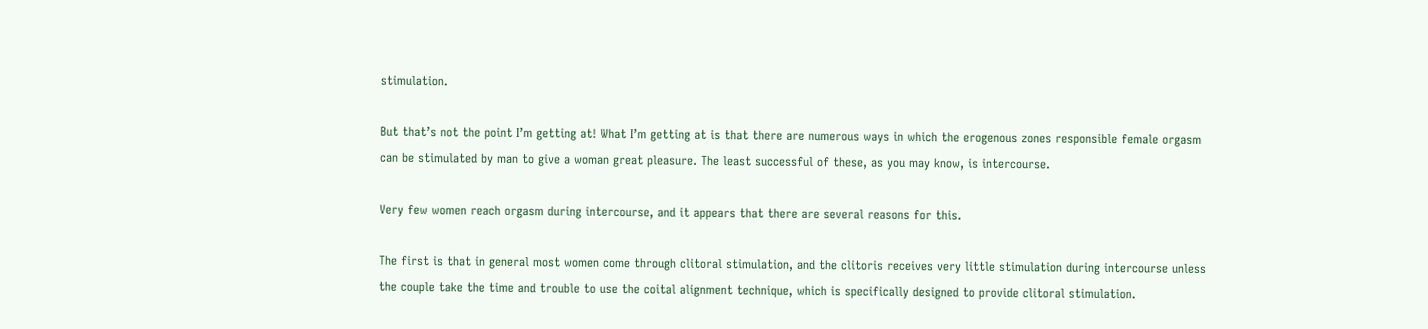stimulation.

But that’s not the point I’m getting at! What I’m getting at is that there are numerous ways in which the erogenous zones responsible female orgasm can be stimulated by man to give a woman great pleasure. The least successful of these, as you may know, is intercourse.

Very few women reach orgasm during intercourse, and it appears that there are several reasons for this.

The first is that in general most women come through clitoral stimulation, and the clitoris receives very little stimulation during intercourse unless the couple take the time and trouble to use the coital alignment technique, which is specifically designed to provide clitoral stimulation.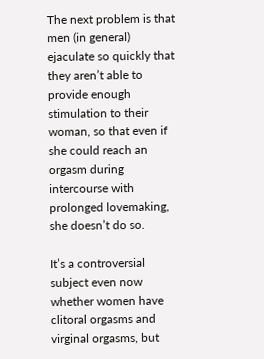The next problem is that men (in general) ejaculate so quickly that they aren’t able to provide enough stimulation to their woman, so that even if she could reach an orgasm during intercourse with prolonged lovemaking, she doesn’t do so.

It’s a controversial subject even now whether women have clitoral orgasms and virginal orgasms, but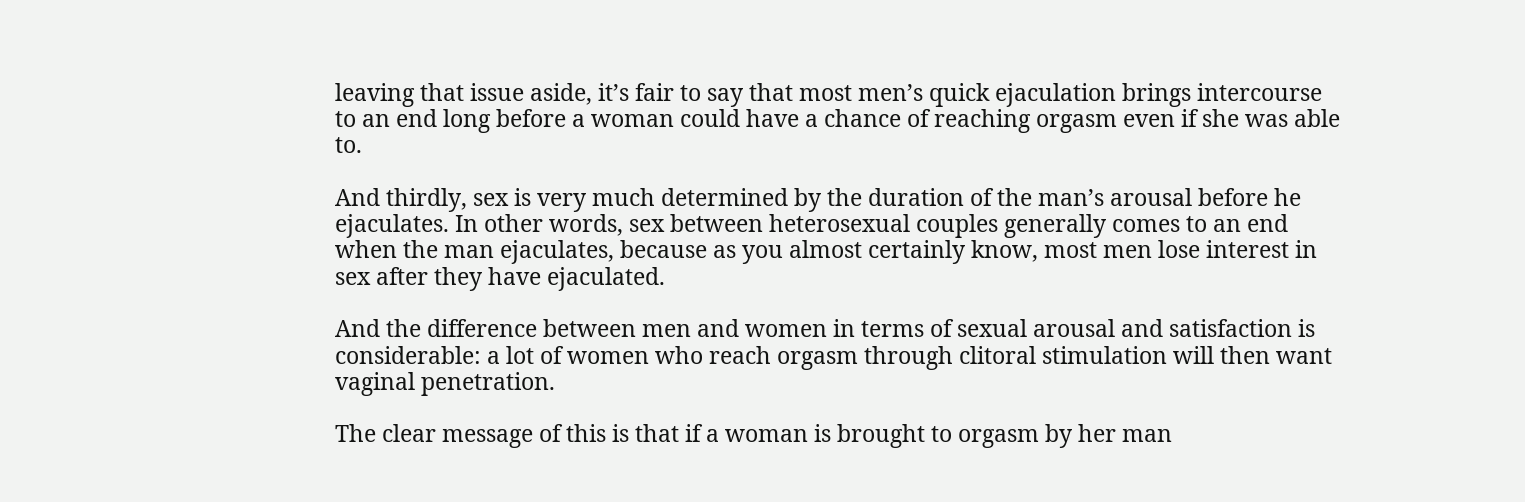leaving that issue aside, it’s fair to say that most men’s quick ejaculation brings intercourse to an end long before a woman could have a chance of reaching orgasm even if she was able to.

And thirdly, sex is very much determined by the duration of the man’s arousal before he ejaculates. In other words, sex between heterosexual couples generally comes to an end when the man ejaculates, because as you almost certainly know, most men lose interest in sex after they have ejaculated.

And the difference between men and women in terms of sexual arousal and satisfaction is considerable: a lot of women who reach orgasm through clitoral stimulation will then want vaginal penetration.

The clear message of this is that if a woman is brought to orgasm by her man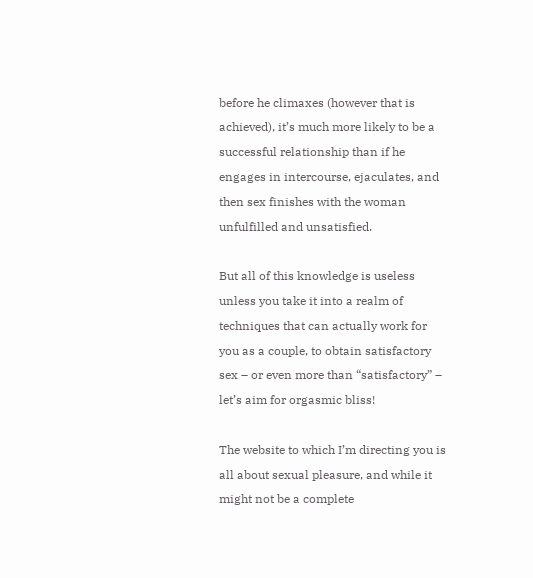before he climaxes (however that is achieved), it’s much more likely to be a successful relationship than if he engages in intercourse, ejaculates, and then sex finishes with the woman unfulfilled and unsatisfied.

But all of this knowledge is useless unless you take it into a realm of techniques that can actually work for you as a couple, to obtain satisfactory sex – or even more than “satisfactory” – let’s aim for orgasmic bliss!

The website to which I’m directing you is all about sexual pleasure, and while it might not be a complete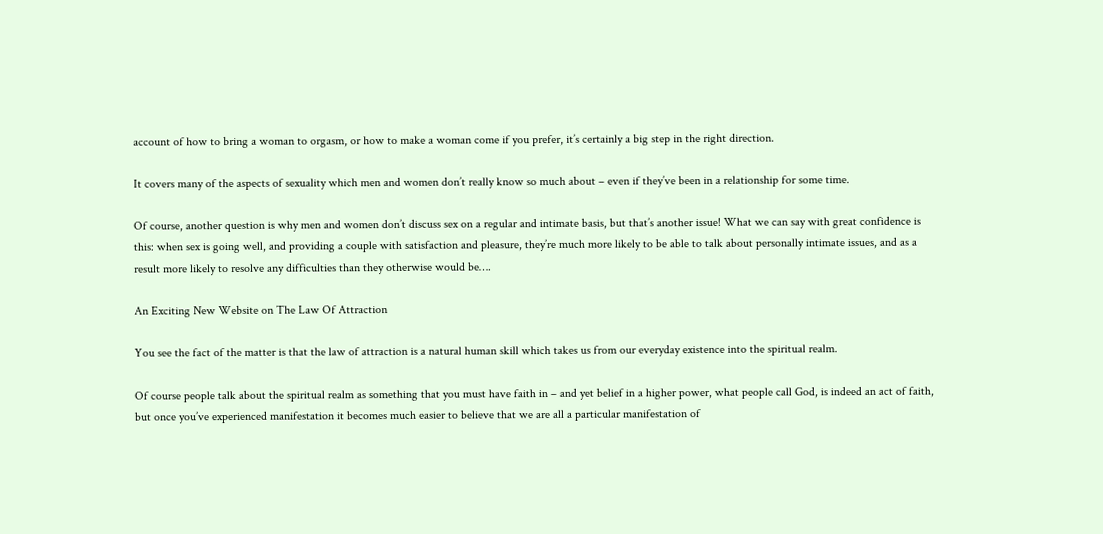account of how to bring a woman to orgasm, or how to make a woman come if you prefer, it’s certainly a big step in the right direction.

It covers many of the aspects of sexuality which men and women don’t really know so much about – even if they’ve been in a relationship for some time.

Of course, another question is why men and women don’t discuss sex on a regular and intimate basis, but that’s another issue! What we can say with great confidence is this: when sex is going well, and providing a couple with satisfaction and pleasure, they’re much more likely to be able to talk about personally intimate issues, and as a result more likely to resolve any difficulties than they otherwise would be….

An Exciting New Website on The Law Of Attraction

You see the fact of the matter is that the law of attraction is a natural human skill which takes us from our everyday existence into the spiritual realm.

Of course people talk about the spiritual realm as something that you must have faith in – and yet belief in a higher power, what people call God, is indeed an act of faith, but once you’ve experienced manifestation it becomes much easier to believe that we are all a particular manifestation of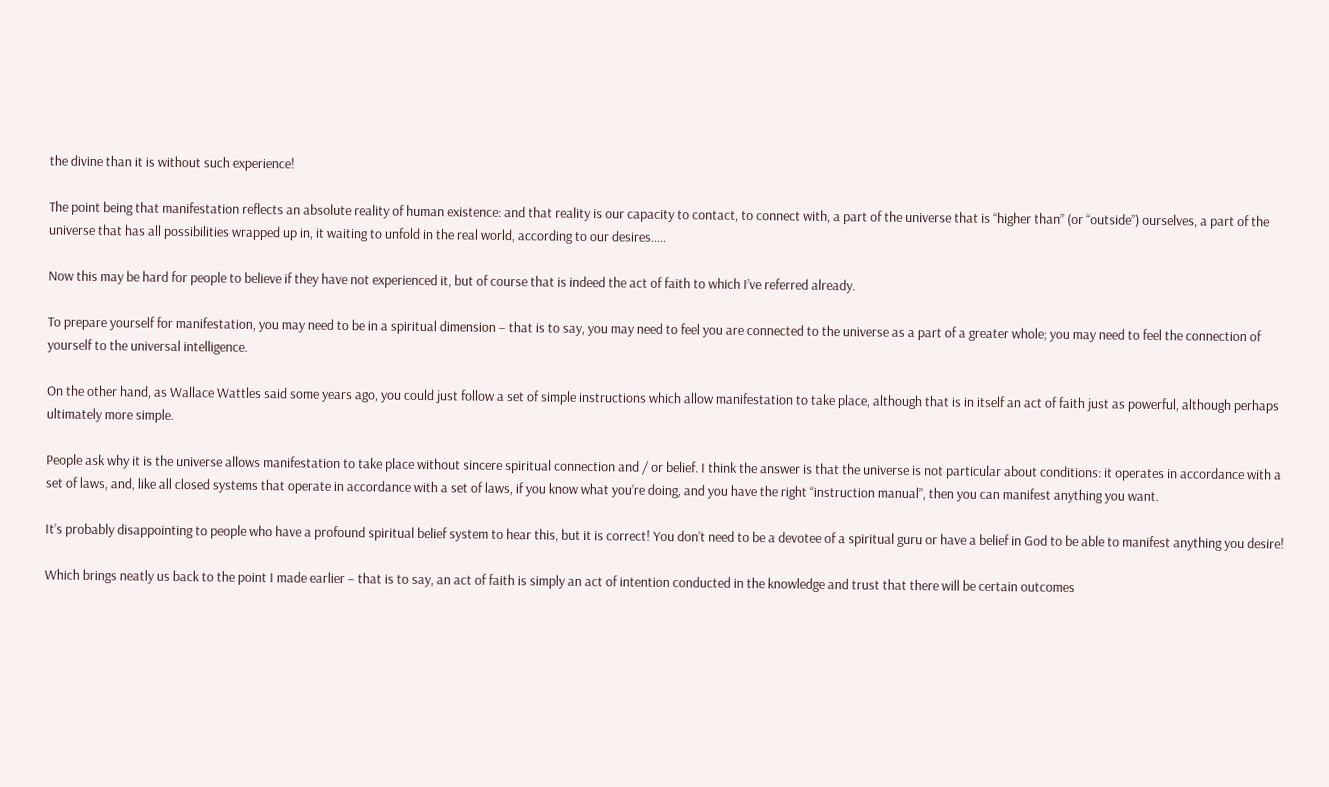the divine than it is without such experience!

The point being that manifestation reflects an absolute reality of human existence: and that reality is our capacity to contact, to connect with, a part of the universe that is “higher than” (or “outside”) ourselves, a part of the universe that has all possibilities wrapped up in, it waiting to unfold in the real world, according to our desires…..

Now this may be hard for people to believe if they have not experienced it, but of course that is indeed the act of faith to which I’ve referred already.

To prepare yourself for manifestation, you may need to be in a spiritual dimension – that is to say, you may need to feel you are connected to the universe as a part of a greater whole; you may need to feel the connection of yourself to the universal intelligence.

On the other hand, as Wallace Wattles said some years ago, you could just follow a set of simple instructions which allow manifestation to take place, although that is in itself an act of faith just as powerful, although perhaps ultimately more simple.

People ask why it is the universe allows manifestation to take place without sincere spiritual connection and / or belief. I think the answer is that the universe is not particular about conditions: it operates in accordance with a set of laws, and, like all closed systems that operate in accordance with a set of laws, if you know what you’re doing, and you have the right “instruction manual”, then you can manifest anything you want.

It’s probably disappointing to people who have a profound spiritual belief system to hear this, but it is correct! You don’t need to be a devotee of a spiritual guru or have a belief in God to be able to manifest anything you desire!

Which brings neatly us back to the point I made earlier – that is to say, an act of faith is simply an act of intention conducted in the knowledge and trust that there will be certain outcomes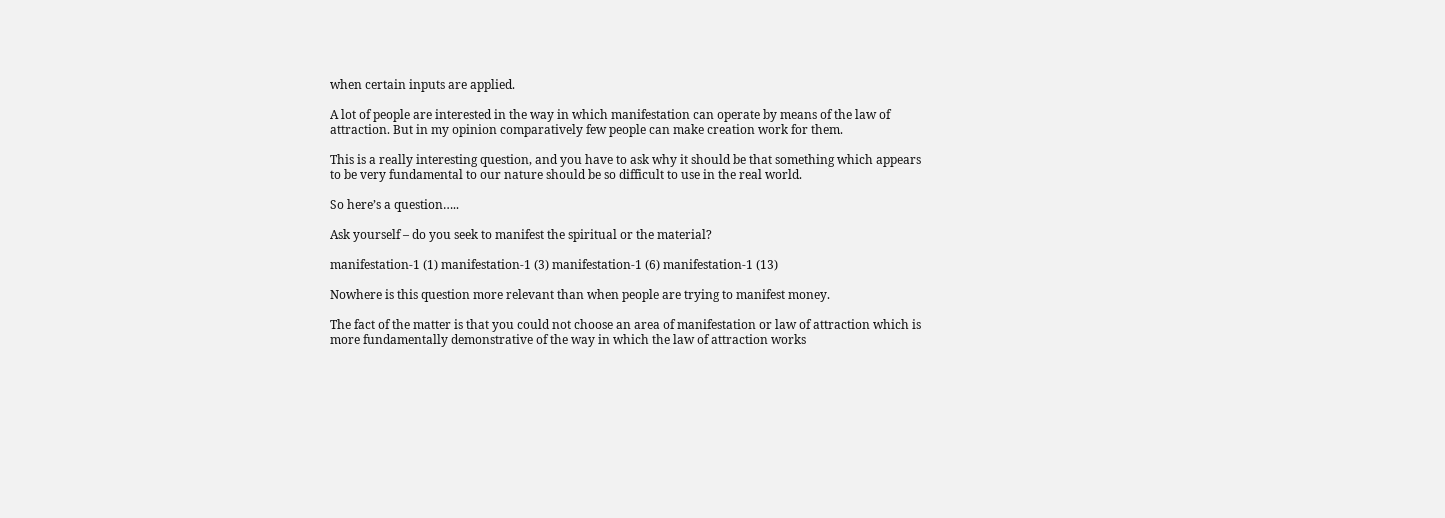when certain inputs are applied.

A lot of people are interested in the way in which manifestation can operate by means of the law of attraction. But in my opinion comparatively few people can make creation work for them.

This is a really interesting question, and you have to ask why it should be that something which appears to be very fundamental to our nature should be so difficult to use in the real world.

So here’s a question…..

Ask yourself – do you seek to manifest the spiritual or the material?

manifestation-1 (1) manifestation-1 (3) manifestation-1 (6) manifestation-1 (13)

Nowhere is this question more relevant than when people are trying to manifest money.

The fact of the matter is that you could not choose an area of manifestation or law of attraction which is more fundamentally demonstrative of the way in which the law of attraction works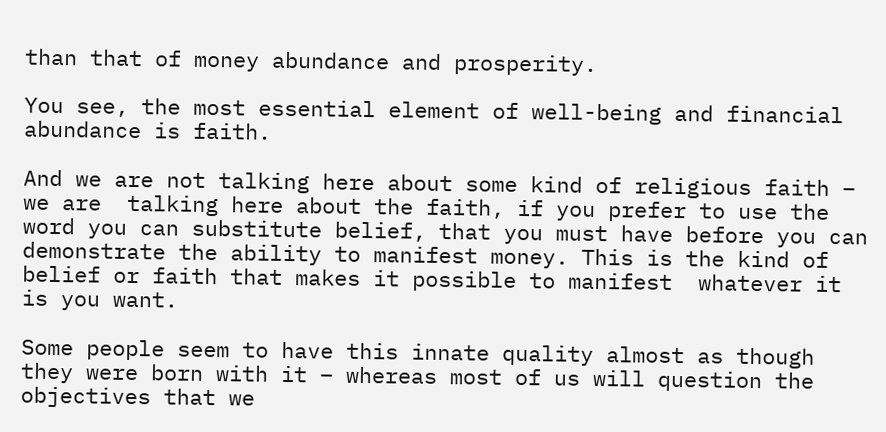than that of money abundance and prosperity.

You see, the most essential element of well-being and financial abundance is faith.

And we are not talking here about some kind of religious faith – we are  talking here about the faith, if you prefer to use the word you can substitute belief, that you must have before you can demonstrate the ability to manifest money. This is the kind of belief or faith that makes it possible to manifest  whatever it is you want.

Some people seem to have this innate quality almost as though they were born with it – whereas most of us will question the objectives that we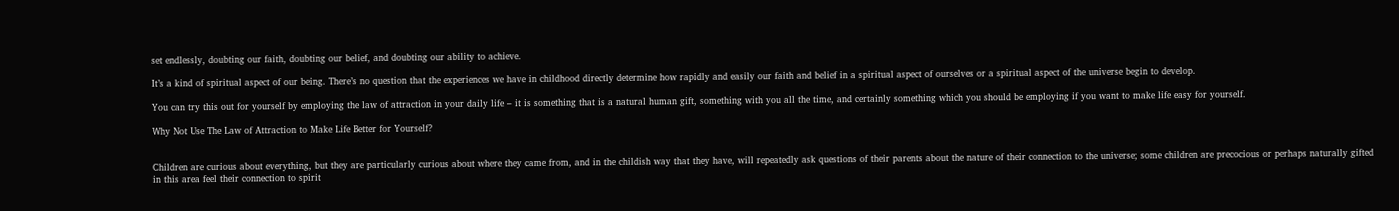set endlessly, doubting our faith, doubting our belief, and doubting our ability to achieve.

It’s a kind of spiritual aspect of our being. There’s no question that the experiences we have in childhood directly determine how rapidly and easily our faith and belief in a spiritual aspect of ourselves or a spiritual aspect of the universe begin to develop.

You can try this out for yourself by employing the law of attraction in your daily life – it is something that is a natural human gift, something with you all the time, and certainly something which you should be employing if you want to make life easy for yourself.

Why Not Use The Law of Attraction to Make Life Better for Yourself?


Children are curious about everything, but they are particularly curious about where they came from, and in the childish way that they have, will repeatedly ask questions of their parents about the nature of their connection to the universe; some children are precocious or perhaps naturally gifted in this area feel their connection to spirit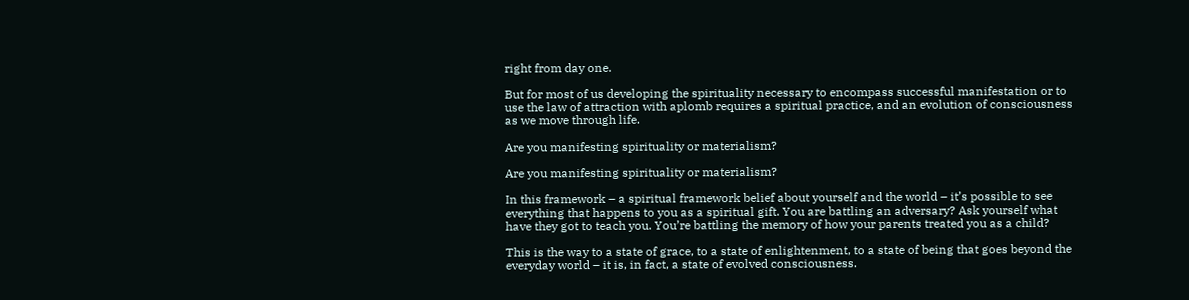right from day one.

But for most of us developing the spirituality necessary to encompass successful manifestation or to use the law of attraction with aplomb requires a spiritual practice, and an evolution of consciousness as we move through life.

Are you manifesting spirituality or materialism?

Are you manifesting spirituality or materialism?

In this framework – a spiritual framework belief about yourself and the world – it’s possible to see everything that happens to you as a spiritual gift. You are battling an adversary? Ask yourself what have they got to teach you. You’re battling the memory of how your parents treated you as a child?

This is the way to a state of grace, to a state of enlightenment, to a state of being that goes beyond the everyday world – it is, in fact, a state of evolved consciousness.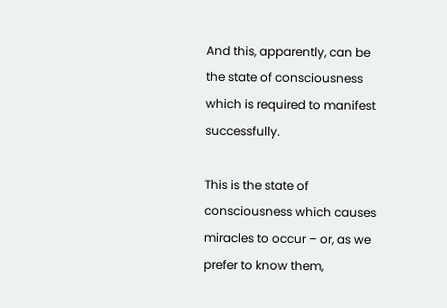And this, apparently, can be the state of consciousness which is required to manifest successfully.

This is the state of consciousness which causes miracles to occur – or, as we prefer to know them,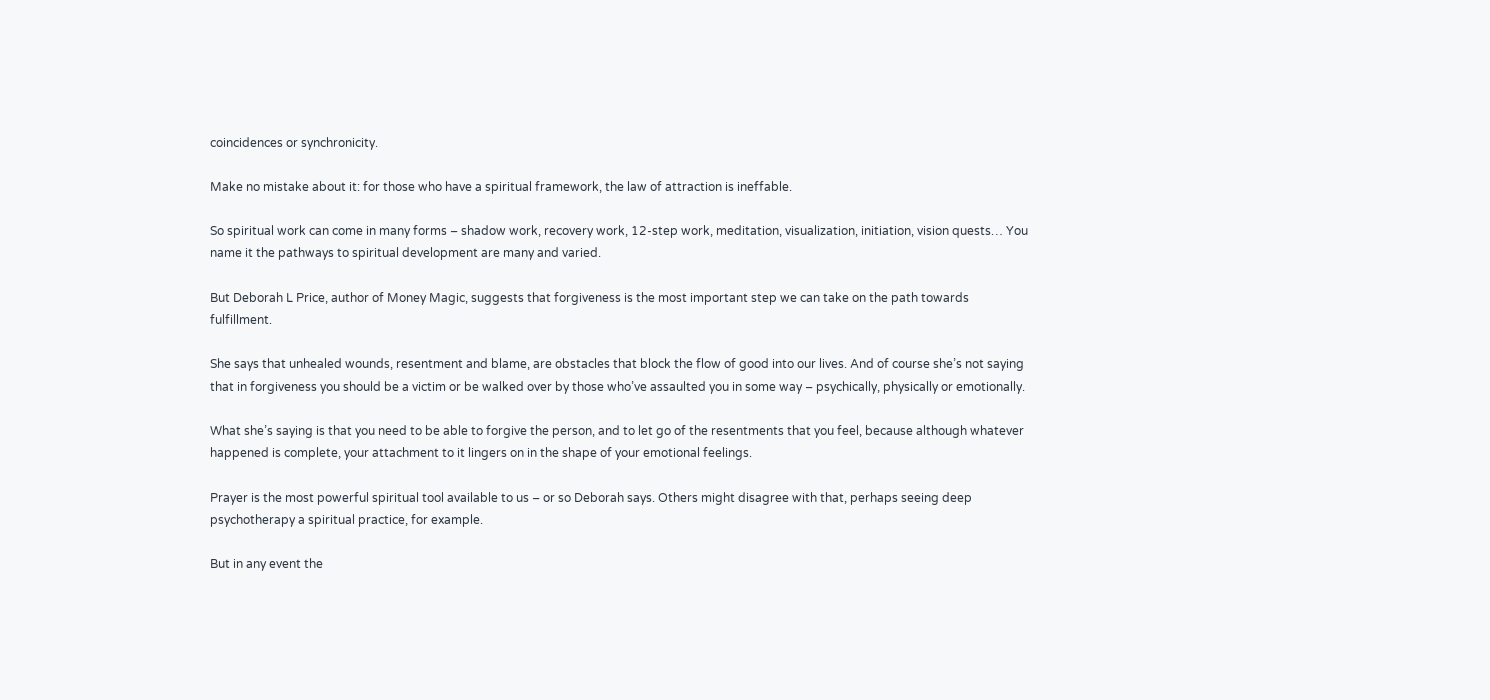coincidences or synchronicity.

Make no mistake about it: for those who have a spiritual framework, the law of attraction is ineffable.

So spiritual work can come in many forms – shadow work, recovery work, 12-step work, meditation, visualization, initiation, vision quests… You name it the pathways to spiritual development are many and varied.

But Deborah L Price, author of Money Magic, suggests that forgiveness is the most important step we can take on the path towards fulfillment.

She says that unhealed wounds, resentment and blame, are obstacles that block the flow of good into our lives. And of course she’s not saying that in forgiveness you should be a victim or be walked over by those who’ve assaulted you in some way – psychically, physically or emotionally.

What she’s saying is that you need to be able to forgive the person, and to let go of the resentments that you feel, because although whatever happened is complete, your attachment to it lingers on in the shape of your emotional feelings.

Prayer is the most powerful spiritual tool available to us – or so Deborah says. Others might disagree with that, perhaps seeing deep psychotherapy a spiritual practice, for example.

But in any event the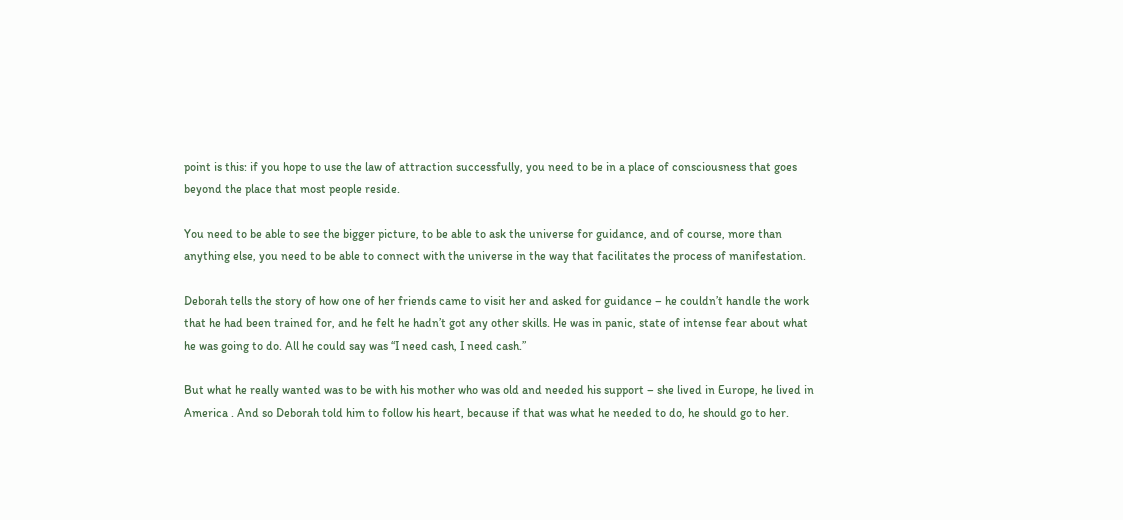point is this: if you hope to use the law of attraction successfully, you need to be in a place of consciousness that goes beyond the place that most people reside.

You need to be able to see the bigger picture, to be able to ask the universe for guidance, and of course, more than anything else, you need to be able to connect with the universe in the way that facilitates the process of manifestation.

Deborah tells the story of how one of her friends came to visit her and asked for guidance – he couldn’t handle the work that he had been trained for, and he felt he hadn’t got any other skills. He was in panic, state of intense fear about what he was going to do. All he could say was “I need cash, I need cash.”

But what he really wanted was to be with his mother who was old and needed his support – she lived in Europe, he lived in America . And so Deborah told him to follow his heart, because if that was what he needed to do, he should go to her.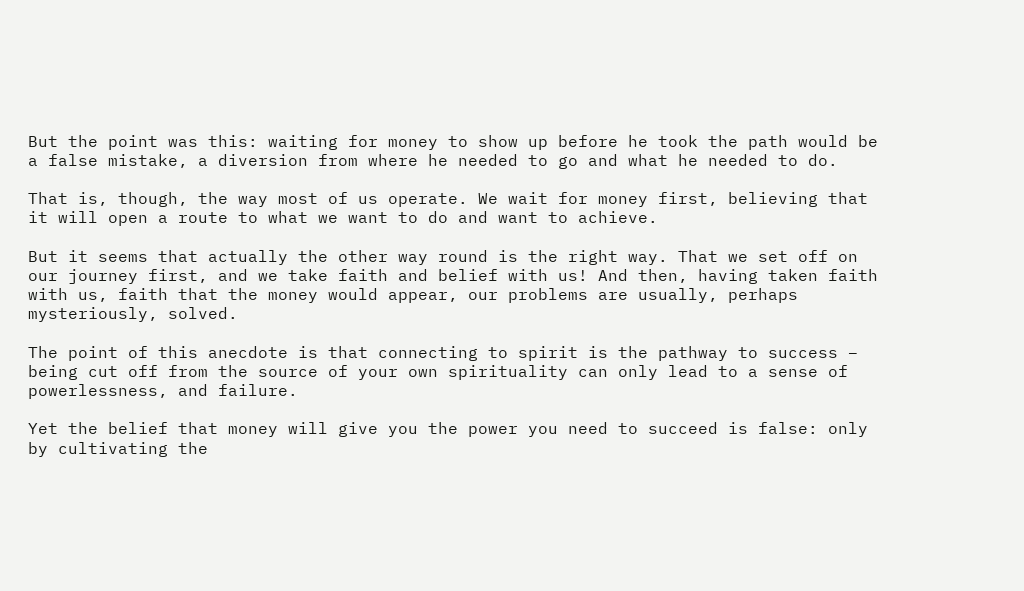But the point was this: waiting for money to show up before he took the path would be a false mistake, a diversion from where he needed to go and what he needed to do.

That is, though, the way most of us operate. We wait for money first, believing that it will open a route to what we want to do and want to achieve.

But it seems that actually the other way round is the right way. That we set off on our journey first, and we take faith and belief with us! And then, having taken faith with us, faith that the money would appear, our problems are usually, perhaps mysteriously, solved.

The point of this anecdote is that connecting to spirit is the pathway to success – being cut off from the source of your own spirituality can only lead to a sense of powerlessness, and failure.

Yet the belief that money will give you the power you need to succeed is false: only by cultivating the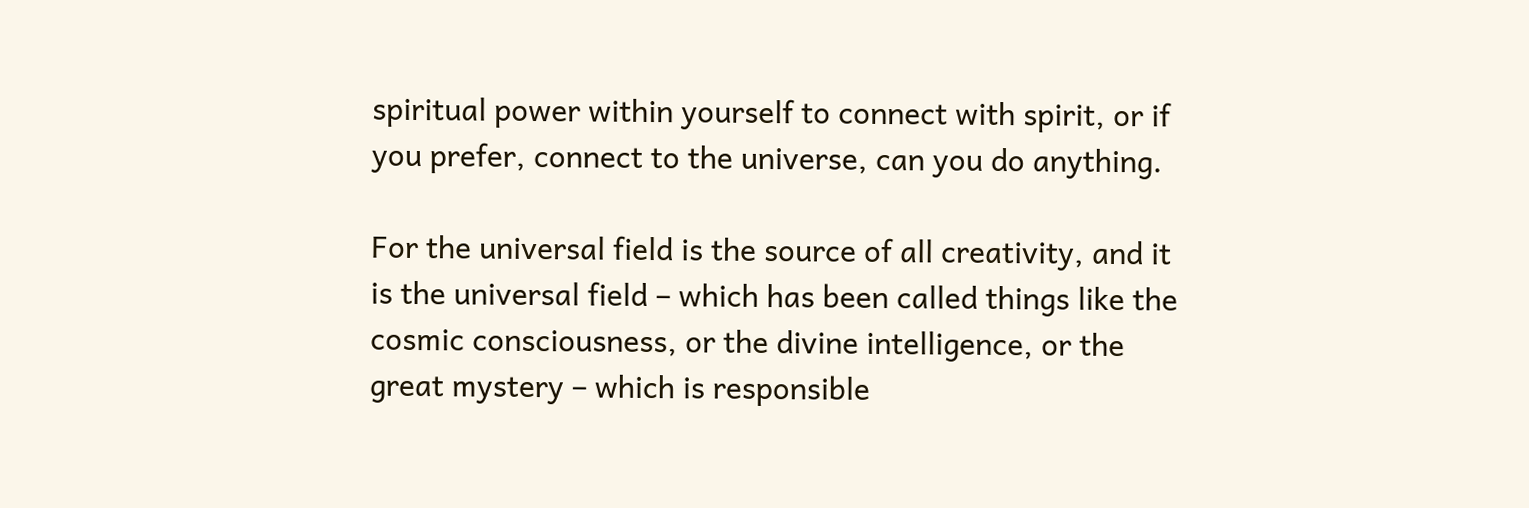spiritual power within yourself to connect with spirit, or if you prefer, connect to the universe, can you do anything.

For the universal field is the source of all creativity, and it is the universal field – which has been called things like the cosmic consciousness, or the divine intelligence, or the great mystery – which is responsible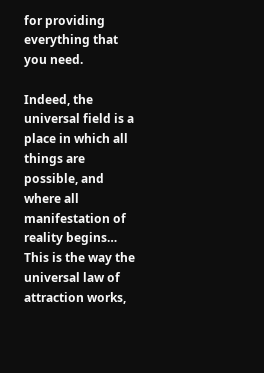for providing everything that you need.

Indeed, the universal field is a place in which all things are possible, and where all manifestation of reality begins… This is the way the universal law of attraction works,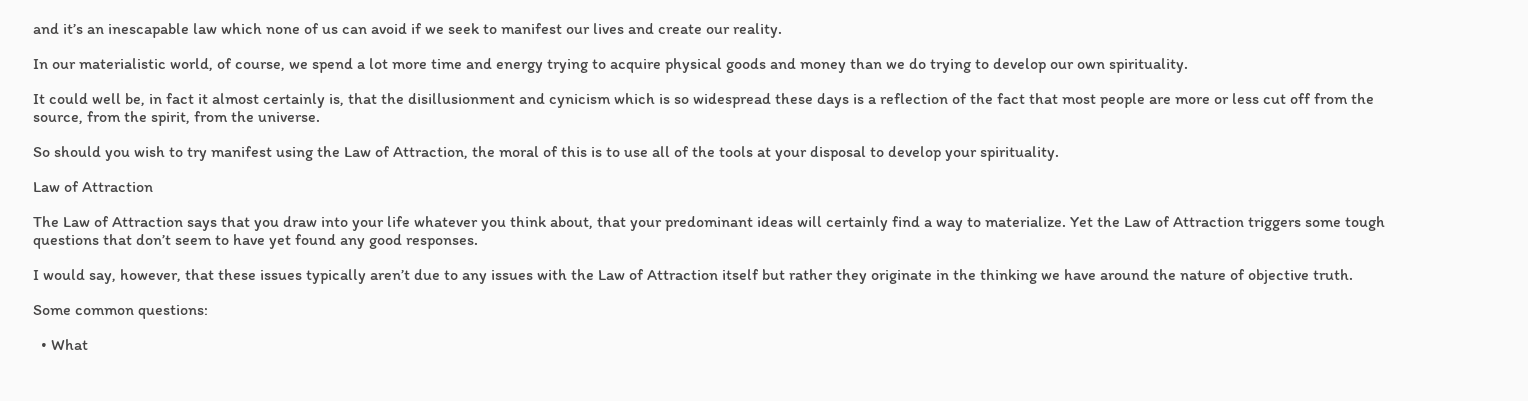and it’s an inescapable law which none of us can avoid if we seek to manifest our lives and create our reality.

In our materialistic world, of course, we spend a lot more time and energy trying to acquire physical goods and money than we do trying to develop our own spirituality.

It could well be, in fact it almost certainly is, that the disillusionment and cynicism which is so widespread these days is a reflection of the fact that most people are more or less cut off from the source, from the spirit, from the universe.

So should you wish to try manifest using the Law of Attraction, the moral of this is to use all of the tools at your disposal to develop your spirituality.

Law of Attraction

The Law of Attraction says that you draw into your life whatever you think about, that your predominant ideas will certainly find a way to materialize. Yet the Law of Attraction triggers some tough questions that don’t seem to have yet found any good responses.

I would say, however, that these issues typically aren’t due to any issues with the Law of Attraction itself but rather they originate in the thinking we have around the nature of objective truth.

Some common questions:

  • What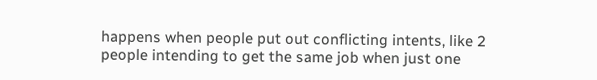happens when people put out conflicting intents, like 2 people intending to get the same job when just one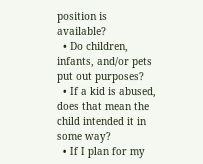position is available?
  • Do children, infants, and/or pets put out purposes?
  • If a kid is abused, does that mean the child intended it in some way?
  • If I plan for my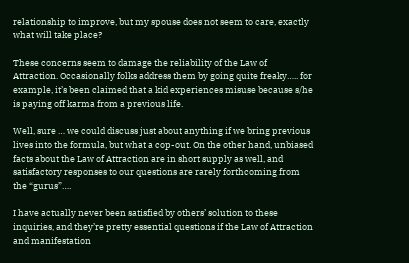relationship to improve, but my spouse does not seem to care, exactly what will take place?

These concerns seem to damage the reliability of the Law of Attraction. Occasionally folks address them by going quite freaky….. for example, it’s been claimed that a kid experiences misuse because s/he is paying off karma from a previous life.

Well, sure … we could discuss just about anything if we bring previous lives into the formula, but what a cop-out. On the other hand, unbiased facts about the Law of Attraction are in short supply as well, and satisfactory responses to our questions are rarely forthcoming from the “gurus”….

I have actually never been satisfied by others’ solution to these inquiries, and they’re pretty essential questions if the Law of Attraction and manifestation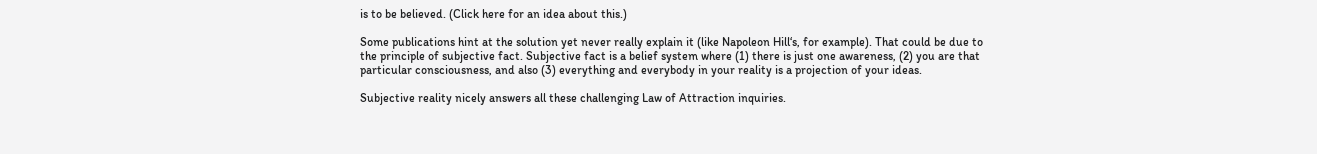is to be believed. (Click here for an idea about this.)

Some publications hint at the solution yet never really explain it (like Napoleon Hill‘s, for example). That could be due to the principle of subjective fact. Subjective fact is a belief system where (1) there is just one awareness, (2) you are that particular consciousness, and also (3) everything and everybody in your reality is a projection of your ideas.

Subjective reality nicely answers all these challenging Law of Attraction inquiries.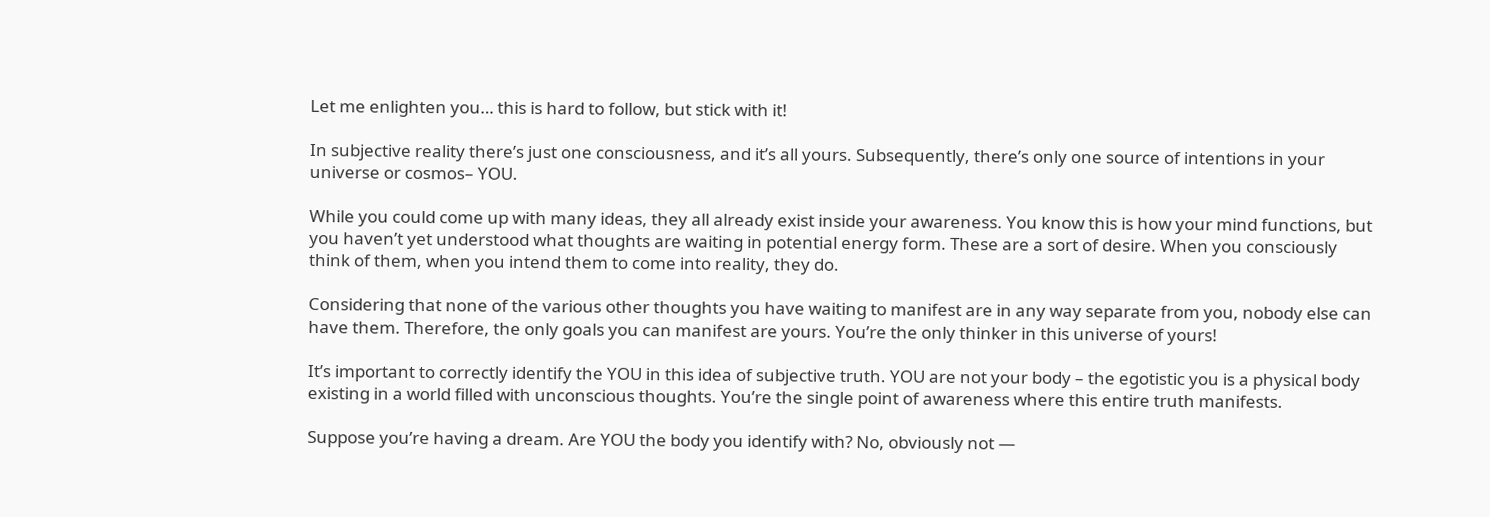Let me enlighten you… this is hard to follow, but stick with it!

In subjective reality there’s just one consciousness, and it’s all yours. Subsequently, there’s only one source of intentions in your universe or cosmos– YOU.

While you could come up with many ideas, they all already exist inside your awareness. You know this is how your mind functions, but you haven’t yet understood what thoughts are waiting in potential energy form. These are a sort of desire. When you consciously think of them, when you intend them to come into reality, they do.

Considering that none of the various other thoughts you have waiting to manifest are in any way separate from you, nobody else can have them. Therefore, the only goals you can manifest are yours. You’re the only thinker in this universe of yours!

It’s important to correctly identify the YOU in this idea of subjective truth. YOU are not your body – the egotistic you is a physical body existing in a world filled with unconscious thoughts. You’re the single point of awareness where this entire truth manifests.

Suppose you’re having a dream. Are YOU the body you identify with? No, obviously not —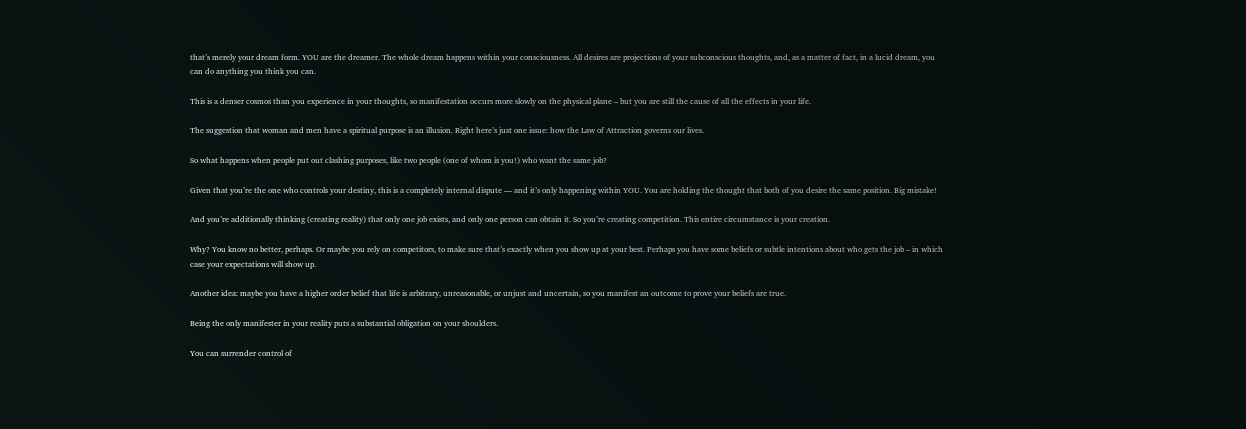that’s merely your dream form. YOU are the dreamer. The whole dream happens within your consciousness. All desires are projections of your subconscious thoughts, and, as a matter of fact, in a lucid dream, you can do anything you think you can.

This is a denser cosmos than you experience in your thoughts, so manifestation occurs more slowly on the physical plane – but you are still the cause of all the effects in your life.

The suggestion that woman and men have a spiritual purpose is an illusion. Right here’s just one issue: how the Law of Attraction governs our lives.

So what happens when people put out clashing purposes, like two people (one of whom is you!) who want the same job?

Given that you’re the one who controls your destiny, this is a completely internal dispute — and it’s only happening within YOU. You are holding the thought that both of you desire the same position. Big mistake!

And you’re additionally thinking (creating reality) that only one job exists, and only one person can obtain it. So you’re creating competition. This entire circumstance is your creation.

Why? You know no better, perhaps. Or maybe you rely on competitors, to make sure that’s exactly when you show up at your best. Perhaps you have some beliefs or subtle intentions about who gets the job – in which case your expectations will show up.

Another idea: maybe you have a higher order belief that life is arbitrary, unreasonable, or unjust and uncertain, so you manifest an outcome to prove your beliefs are true.

Being the only manifester in your reality puts a substantial obligation on your shoulders.

You can surrender control of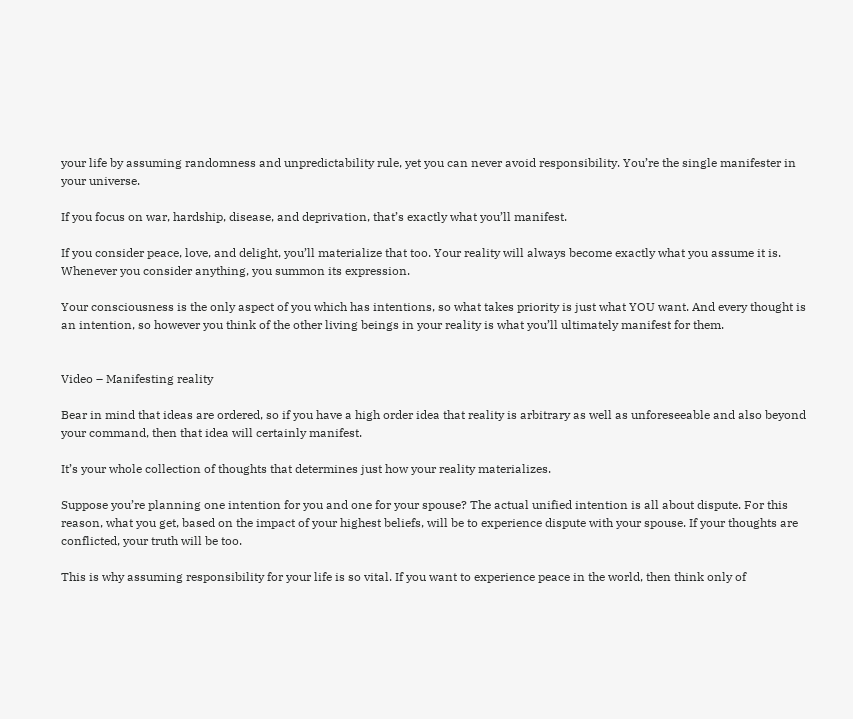your life by assuming randomness and unpredictability rule, yet you can never avoid responsibility. You’re the single manifester in your universe.

If you focus on war, hardship, disease, and deprivation, that’s exactly what you’ll manifest.

If you consider peace, love, and delight, you’ll materialize that too. Your reality will always become exactly what you assume it is. Whenever you consider anything, you summon its expression.

Your consciousness is the only aspect of you which has intentions, so what takes priority is just what YOU want. And every thought is an intention, so however you think of the other living beings in your reality is what you’ll ultimately manifest for them.


Video – Manifesting reality

Bear in mind that ideas are ordered, so if you have a high order idea that reality is arbitrary as well as unforeseeable and also beyond your command, then that idea will certainly manifest.

It’s your whole collection of thoughts that determines just how your reality materializes.

Suppose you’re planning one intention for you and one for your spouse? The actual unified intention is all about dispute. For this reason, what you get, based on the impact of your highest beliefs, will be to experience dispute with your spouse. If your thoughts are conflicted, your truth will be too.

This is why assuming responsibility for your life is so vital. If you want to experience peace in the world, then think only of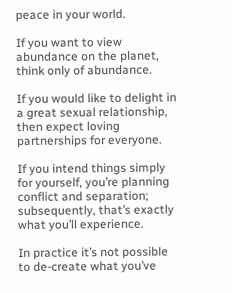peace in your world.

If you want to view abundance on the planet, think only of abundance.

If you would like to delight in a great sexual relationship, then expect loving partnerships for everyone.

If you intend things simply for yourself, you’re planning conflict and separation; subsequently, that’s exactly what you’ll experience.

In practice it’s not possible to de-create what you’ve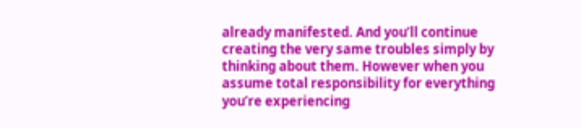already manifested. And you’ll continue creating the very same troubles simply by thinking about them. However when you assume total responsibility for everything you’re experiencing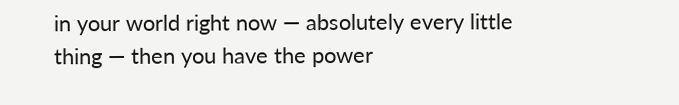in your world right now — absolutely every little thing — then you have the power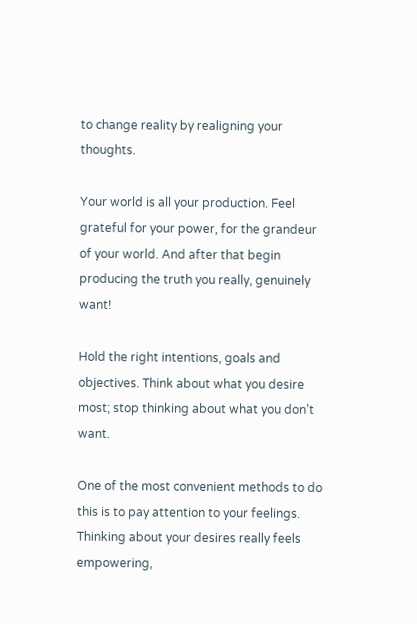to change reality by realigning your thoughts.

Your world is all your production. Feel grateful for your power, for the grandeur of your world. And after that begin producing the truth you really, genuinely want!

Hold the right intentions, goals and objectives. Think about what you desire most; stop thinking about what you don’t want.

One of the most convenient methods to do this is to pay attention to your feelings. Thinking about your desires really feels empowering,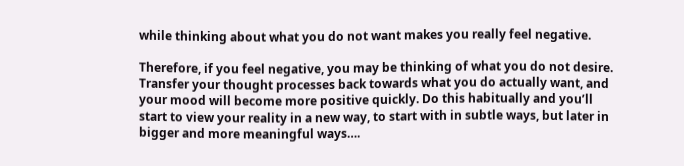while thinking about what you do not want makes you really feel negative.

Therefore, if you feel negative, you may be thinking of what you do not desire. Transfer your thought processes back towards what you do actually want, and your mood will become more positive quickly. Do this habitually and you’ll start to view your reality in a new way, to start with in subtle ways, but later in bigger and more meaningful ways….